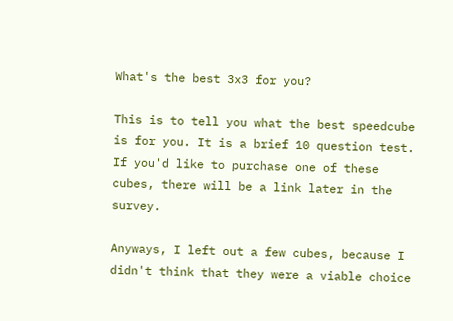What's the best 3x3 for you?

This is to tell you what the best speedcube is for you. It is a brief 10 question test. If you'd like to purchase one of these cubes, there will be a link later in the survey.

Anyways, I left out a few cubes, because I didn't think that they were a viable choice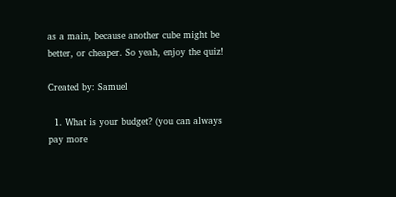as a main, because another cube might be better, or cheaper. So yeah, enjoy the quiz!

Created by: Samuel

  1. What is your budget? (you can always pay more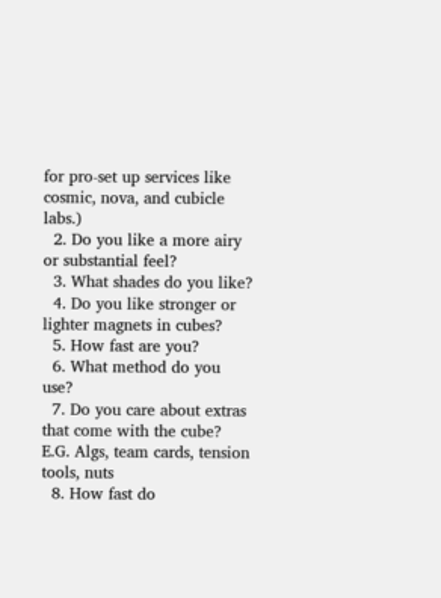for pro-set up services like cosmic, nova, and cubicle labs.)
  2. Do you like a more airy or substantial feel?
  3. What shades do you like?
  4. Do you like stronger or lighter magnets in cubes?
  5. How fast are you?
  6. What method do you use?
  7. Do you care about extras that come with the cube? E.G. Algs, team cards, tension tools, nuts
  8. How fast do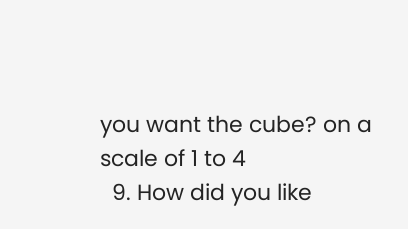you want the cube? on a scale of 1 to 4
  9. How did you like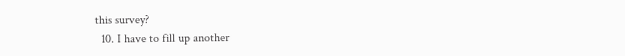this survey?
  10. I have to fill up another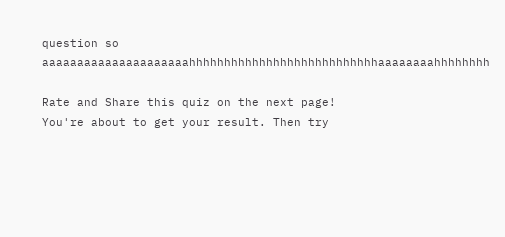question so aaaaaaaaaaaaaaaaaaaaahhhhhhhhhhhhhhhhhhhhhhhhhhhaaaaaaaahhhhhhhh

Rate and Share this quiz on the next page!
You're about to get your result. Then try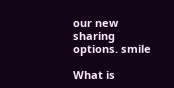our new sharing options. smile

What is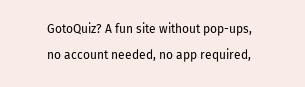GotoQuiz? A fun site without pop-ups, no account needed, no app required,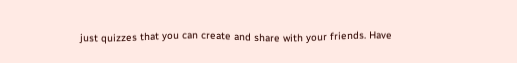just quizzes that you can create and share with your friends. Have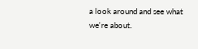a look around and see what we're about.